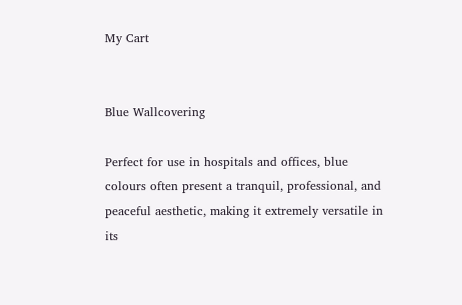My Cart


Blue Wallcovering

Perfect for use in hospitals and offices, blue colours often present a tranquil, professional, and peaceful aesthetic, making it extremely versatile in its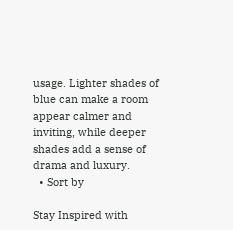usage. Lighter shades of blue can make a room appear calmer and inviting, while deeper shades add a sense of drama and luxury.
  • Sort by

Stay Inspired with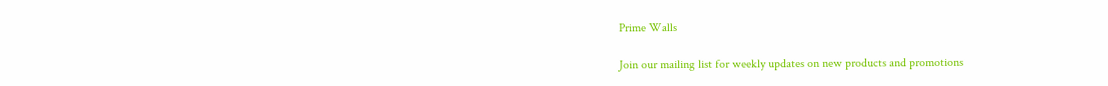Prime Walls

Join our mailing list for weekly updates on new products and promotions